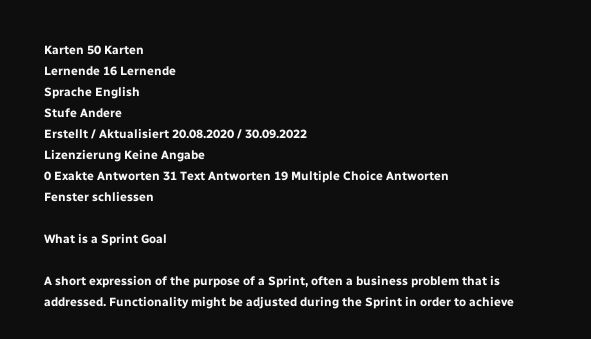Karten 50 Karten
Lernende 16 Lernende
Sprache English
Stufe Andere
Erstellt / Aktualisiert 20.08.2020 / 30.09.2022
Lizenzierung Keine Angabe
0 Exakte Antworten 31 Text Antworten 19 Multiple Choice Antworten
Fenster schliessen

What is a Sprint Goal

A short expression of the purpose of a Sprint, often a business problem that is addressed. Functionality might be adjusted during the Sprint in order to achieve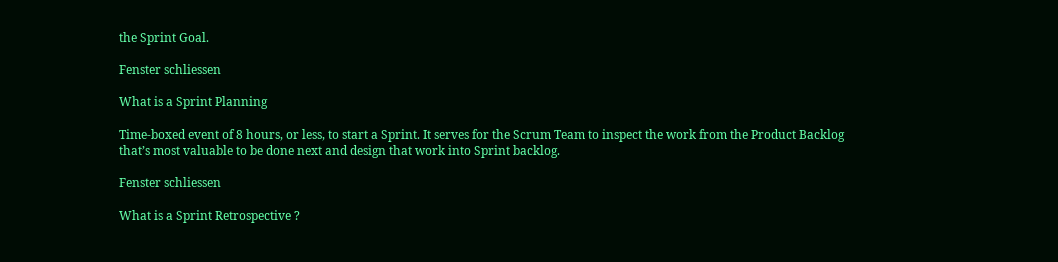the Sprint Goal.

Fenster schliessen

What is a Sprint Planning

Time-boxed event of 8 hours, or less, to start a Sprint. It serves for the Scrum Team to inspect the work from the Product Backlog that’s most valuable to be done next and design that work into Sprint backlog.

Fenster schliessen

What is a Sprint Retrospective ?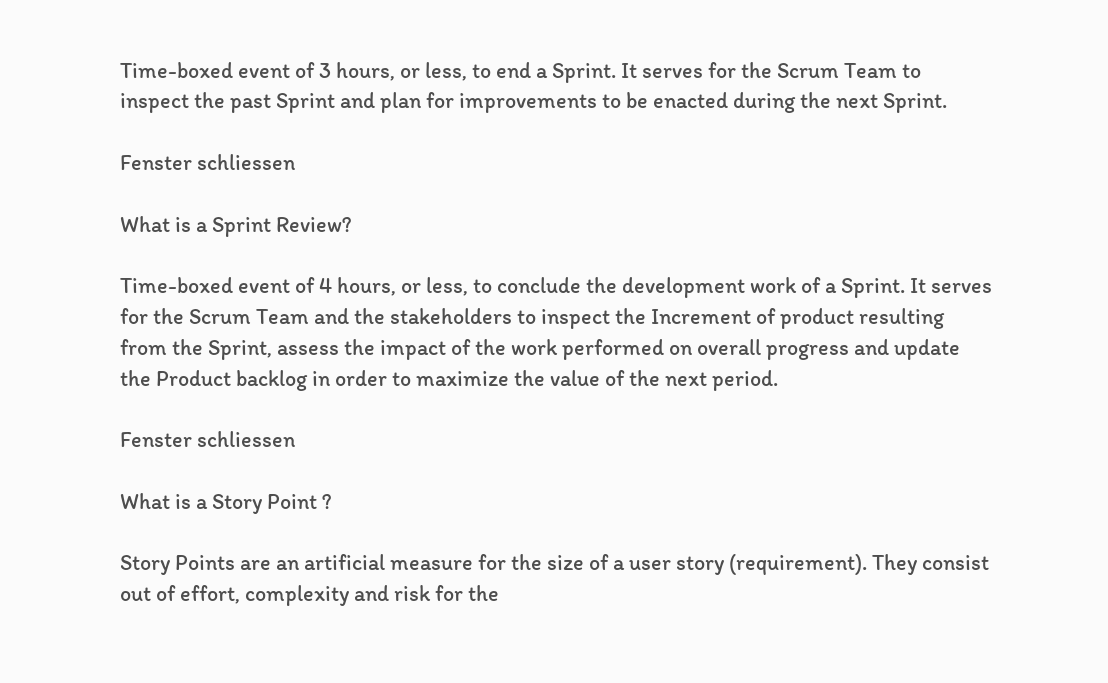Time-boxed event of 3 hours, or less, to end a Sprint. It serves for the Scrum Team to inspect the past Sprint and plan for improvements to be enacted during the next Sprint.

Fenster schliessen

What is a Sprint Review?

Time-boxed event of 4 hours, or less, to conclude the development work of a Sprint. It serves for the Scrum Team and the stakeholders to inspect the Increment of product resulting from the Sprint, assess the impact of the work performed on overall progress and update the Product backlog in order to maximize the value of the next period.

Fenster schliessen

What is a Story Point ?

Story Points are an artificial measure for the size of a user story (requirement). They consist out of effort, complexity and risk for the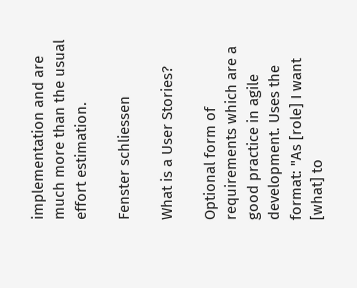implementation and are much more than the usual effort estimation.

Fenster schliessen

What is a User Stories?

Optional form of requirements which are a good practice in agile development. Uses the format: "As [role] I want [what] to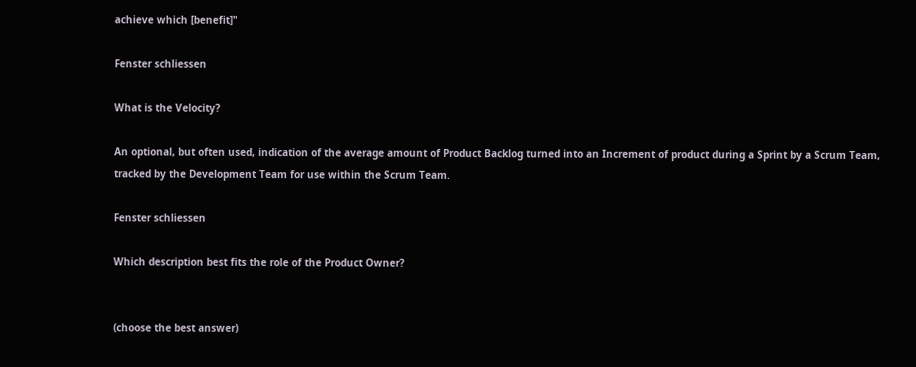achieve which [benefit]"

Fenster schliessen

What is the Velocity?

An optional, but often used, indication of the average amount of Product Backlog turned into an Increment of product during a Sprint by a Scrum Team, tracked by the Development Team for use within the Scrum Team.

Fenster schliessen

Which description best fits the role of the Product Owner?


(choose the best answer)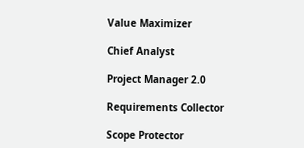Value Maximizer

Chief Analyst

Project Manager 2.0

Requirements Collector

Scope Protector